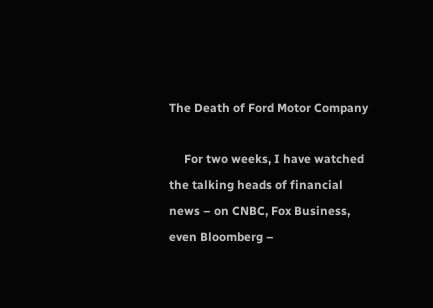The Death of Ford Motor Company

     For two weeks, I have watched the talking heads of financial news – on CNBC, Fox Business, even Bloomberg –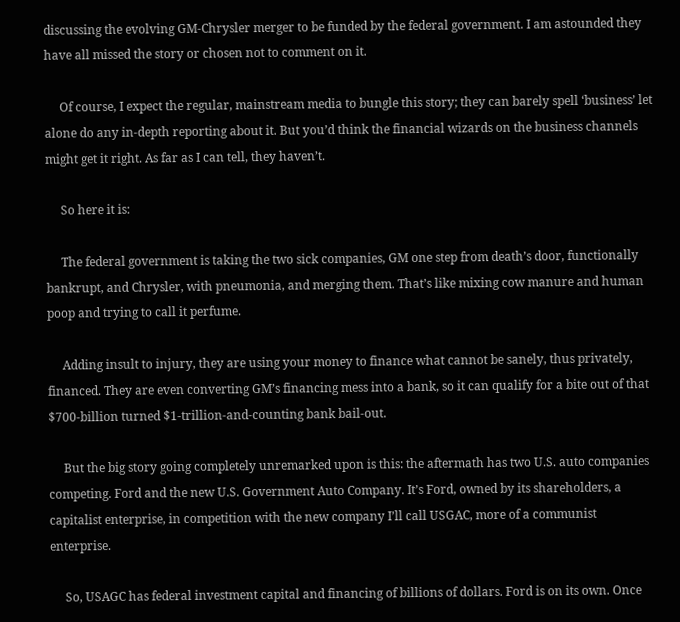discussing the evolving GM-Chrysler merger to be funded by the federal government. I am astounded they have all missed the story or chosen not to comment on it.

     Of course, I expect the regular, mainstream media to bungle this story; they can barely spell ‘business’ let alone do any in-depth reporting about it. But you’d think the financial wizards on the business channels might get it right. As far as I can tell, they haven’t.

     So here it is:

     The federal government is taking the two sick companies, GM one step from death’s door, functionally bankrupt, and Chrysler, with pneumonia, and merging them. That’s like mixing cow manure and human poop and trying to call it perfume.

     Adding insult to injury, they are using your money to finance what cannot be sanely, thus privately, financed. They are even converting GM’s financing mess into a bank, so it can qualify for a bite out of that $700-billion turned $1-trillion-and-counting bank bail-out.

     But the big story going completely unremarked upon is this: the aftermath has two U.S. auto companies competing. Ford and the new U.S. Government Auto Company. It’s Ford, owned by its shareholders, a capitalist enterprise, in competition with the new company I’ll call USGAC, more of a communist enterprise.

     So, USAGC has federal investment capital and financing of billions of dollars. Ford is on its own. Once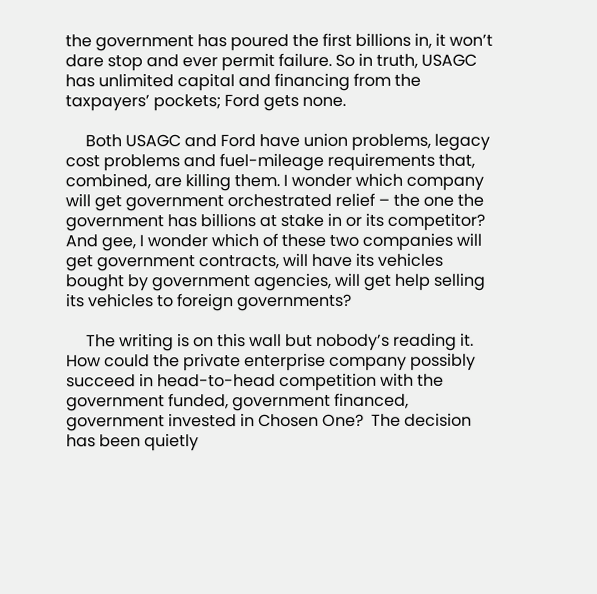the government has poured the first billions in, it won’t dare stop and ever permit failure. So in truth, USAGC has unlimited capital and financing from the taxpayers’ pockets; Ford gets none.

     Both USAGC and Ford have union problems, legacy cost problems and fuel-mileage requirements that, combined, are killing them. I wonder which company will get government orchestrated relief – the one the government has billions at stake in or its competitor?  And gee, I wonder which of these two companies will get government contracts, will have its vehicles bought by government agencies, will get help selling its vehicles to foreign governments?

     The writing is on this wall but nobody’s reading it. How could the private enterprise company possibly succeed in head-to-head competition with the government funded, government financed, government invested in Chosen One?  The decision has been quietly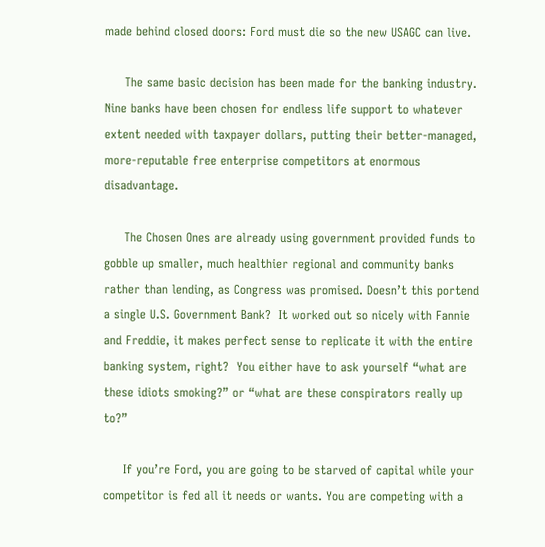made behind closed doors: Ford must die so the new USAGC can live.

     The same basic decision has been made for the banking industry. Nine banks have been chosen for endless life support to whatever extent needed with taxpayer dollars, putting their better-managed, more-reputable free enterprise competitors at enormous disadvantage.

     The Chosen Ones are already using government provided funds to gobble up smaller, much healthier regional and community banks rather than lending, as Congress was promised. Doesn’t this portend a single U.S. Government Bank?  It worked out so nicely with Fannie and Freddie, it makes perfect sense to replicate it with the entire banking system, right?  You either have to ask yourself “what are these idiots smoking?” or “what are these conspirators really up to?”

     If you’re Ford, you are going to be starved of capital while your competitor is fed all it needs or wants. You are competing with a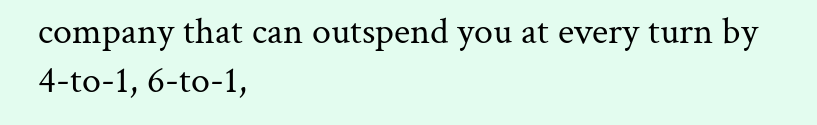company that can outspend you at every turn by 4-to-1, 6-to-1,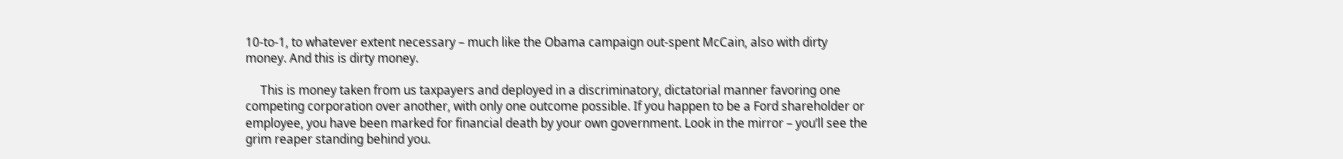10-to-1, to whatever extent necessary – much like the Obama campaign out-spent McCain, also with dirty money. And this is dirty money.

     This is money taken from us taxpayers and deployed in a discriminatory, dictatorial manner favoring one competing corporation over another, with only one outcome possible. If you happen to be a Ford shareholder or employee, you have been marked for financial death by your own government. Look in the mirror – you’ll see the grim reaper standing behind you.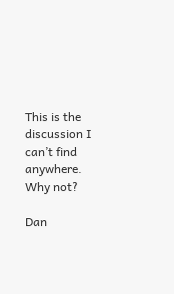This is the discussion I can’t find anywhere. Why not?

Dan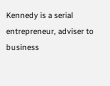Kennedy is a serial entrepreneur, adviser to business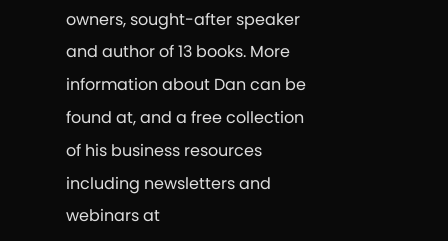owners, sought-after speaker and author of 13 books. More information about Dan can be found at, and a free collection of his business resources including newsletters and webinars at